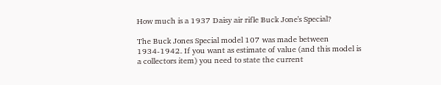How much is a 1937 Daisy air rifle Buck Jone's Special?

The Buck Jones Special model 107 was made between 1934-1942. If you want as estimate of value (and this model is a collectors item) you need to state the current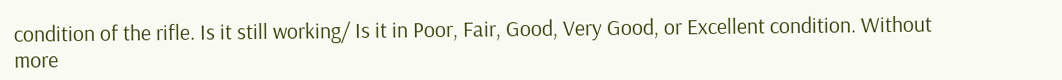condition of the rifle. Is it still working/ Is it in Poor, Fair, Good, Very Good, or Excellent condition. Without more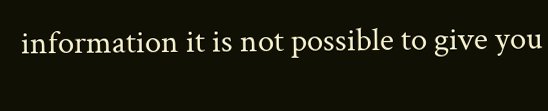information it is not possible to give you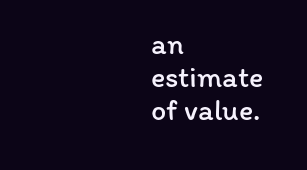an estimate of value.